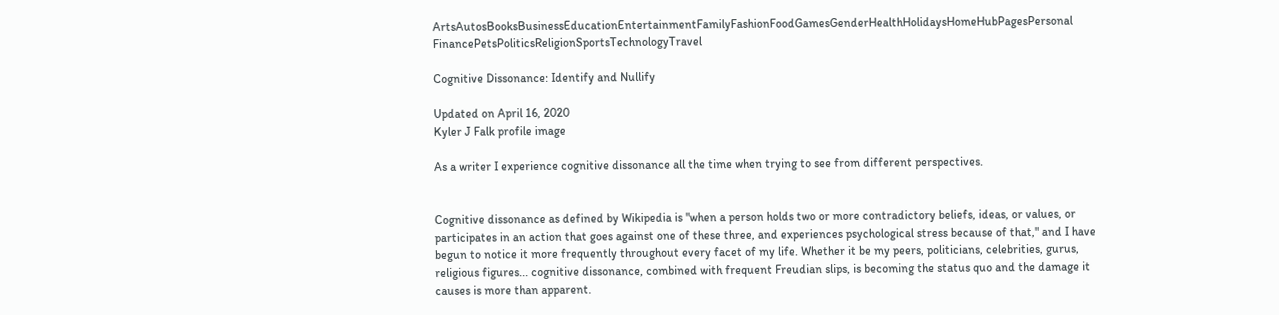ArtsAutosBooksBusinessEducationEntertainmentFamilyFashionFoodGamesGenderHealthHolidaysHomeHubPagesPersonal FinancePetsPoliticsReligionSportsTechnologyTravel

Cognitive Dissonance: Identify and Nullify

Updated on April 16, 2020
Kyler J Falk profile image

As a writer I experience cognitive dissonance all the time when trying to see from different perspectives.


Cognitive dissonance as defined by Wikipedia is "when a person holds two or more contradictory beliefs, ideas, or values, or participates in an action that goes against one of these three, and experiences psychological stress because of that," and I have begun to notice it more frequently throughout every facet of my life. Whether it be my peers, politicians, celebrities, gurus, religious figures... cognitive dissonance, combined with frequent Freudian slips, is becoming the status quo and the damage it causes is more than apparent.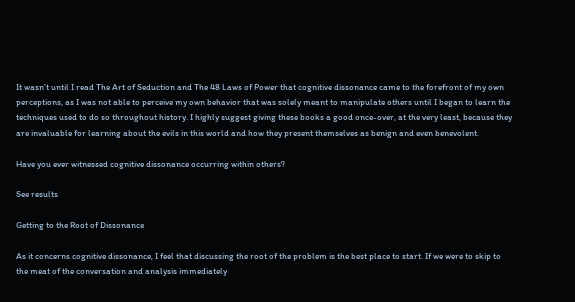It wasn't until I read The Art of Seduction and The 48 Laws of Power that cognitive dissonance came to the forefront of my own perceptions, as I was not able to perceive my own behavior that was solely meant to manipulate others until I began to learn the techniques used to do so throughout history. I highly suggest giving these books a good once-over, at the very least, because they are invaluable for learning about the evils in this world and how they present themselves as benign and even benevolent.

Have you ever witnessed cognitive dissonance occurring within others?

See results

Getting to the Root of Dissonance

As it concerns cognitive dissonance, I feel that discussing the root of the problem is the best place to start. If we were to skip to the meat of the conversation and analysis immediately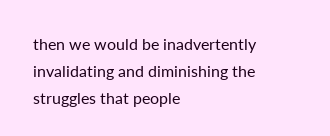then we would be inadvertently invalidating and diminishing the struggles that people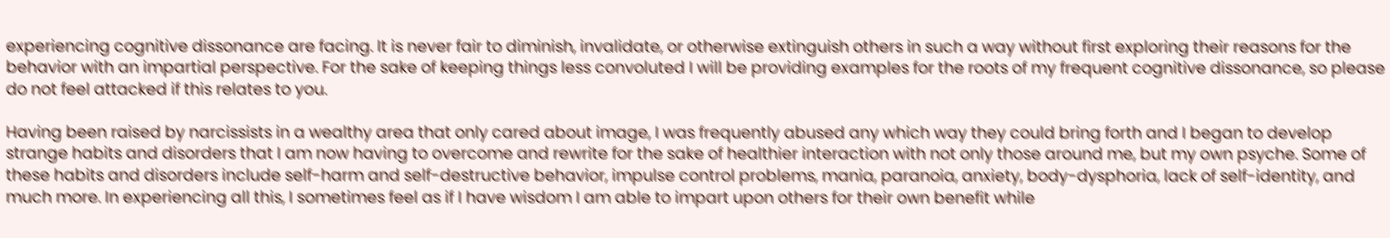experiencing cognitive dissonance are facing. It is never fair to diminish, invalidate, or otherwise extinguish others in such a way without first exploring their reasons for the behavior with an impartial perspective. For the sake of keeping things less convoluted I will be providing examples for the roots of my frequent cognitive dissonance, so please do not feel attacked if this relates to you.

Having been raised by narcissists in a wealthy area that only cared about image, I was frequently abused any which way they could bring forth and I began to develop strange habits and disorders that I am now having to overcome and rewrite for the sake of healthier interaction with not only those around me, but my own psyche. Some of these habits and disorders include self-harm and self-destructive behavior, impulse control problems, mania, paranoia, anxiety, body-dysphoria, lack of self-identity, and much more. In experiencing all this, I sometimes feel as if I have wisdom I am able to impart upon others for their own benefit while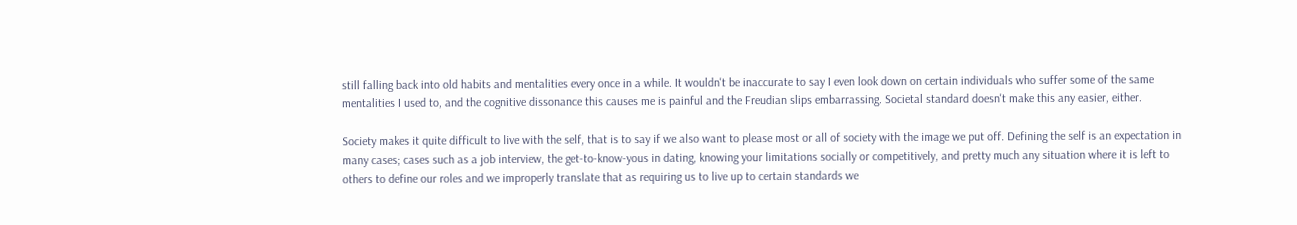still falling back into old habits and mentalities every once in a while. It wouldn't be inaccurate to say I even look down on certain individuals who suffer some of the same mentalities I used to, and the cognitive dissonance this causes me is painful and the Freudian slips embarrassing. Societal standard doesn't make this any easier, either.

Society makes it quite difficult to live with the self, that is to say if we also want to please most or all of society with the image we put off. Defining the self is an expectation in many cases; cases such as a job interview, the get-to-know-yous in dating, knowing your limitations socially or competitively, and pretty much any situation where it is left to others to define our roles and we improperly translate that as requiring us to live up to certain standards we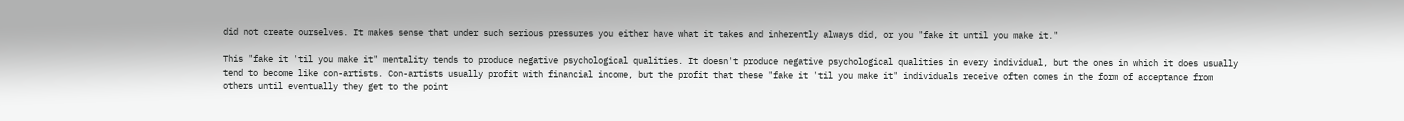did not create ourselves. It makes sense that under such serious pressures you either have what it takes and inherently always did, or you "fake it until you make it."

This "fake it 'til you make it" mentality tends to produce negative psychological qualities. It doesn't produce negative psychological qualities in every individual, but the ones in which it does usually tend to become like con-artists. Con-artists usually profit with financial income, but the profit that these "fake it 'til you make it" individuals receive often comes in the form of acceptance from others until eventually they get to the point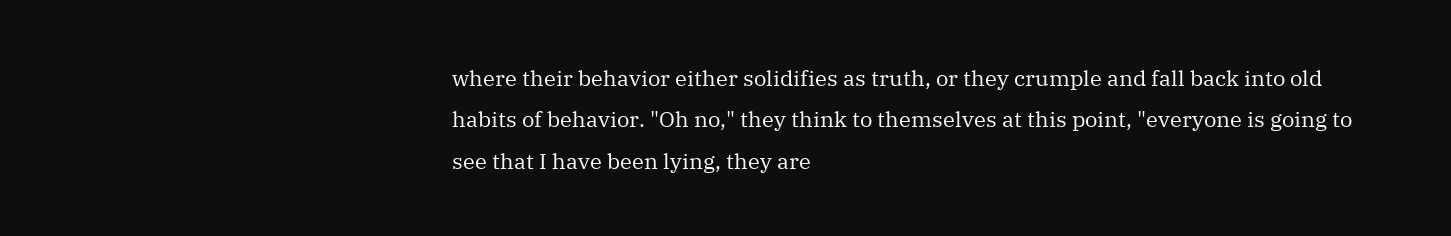where their behavior either solidifies as truth, or they crumple and fall back into old habits of behavior. "Oh no," they think to themselves at this point, "everyone is going to see that I have been lying, they are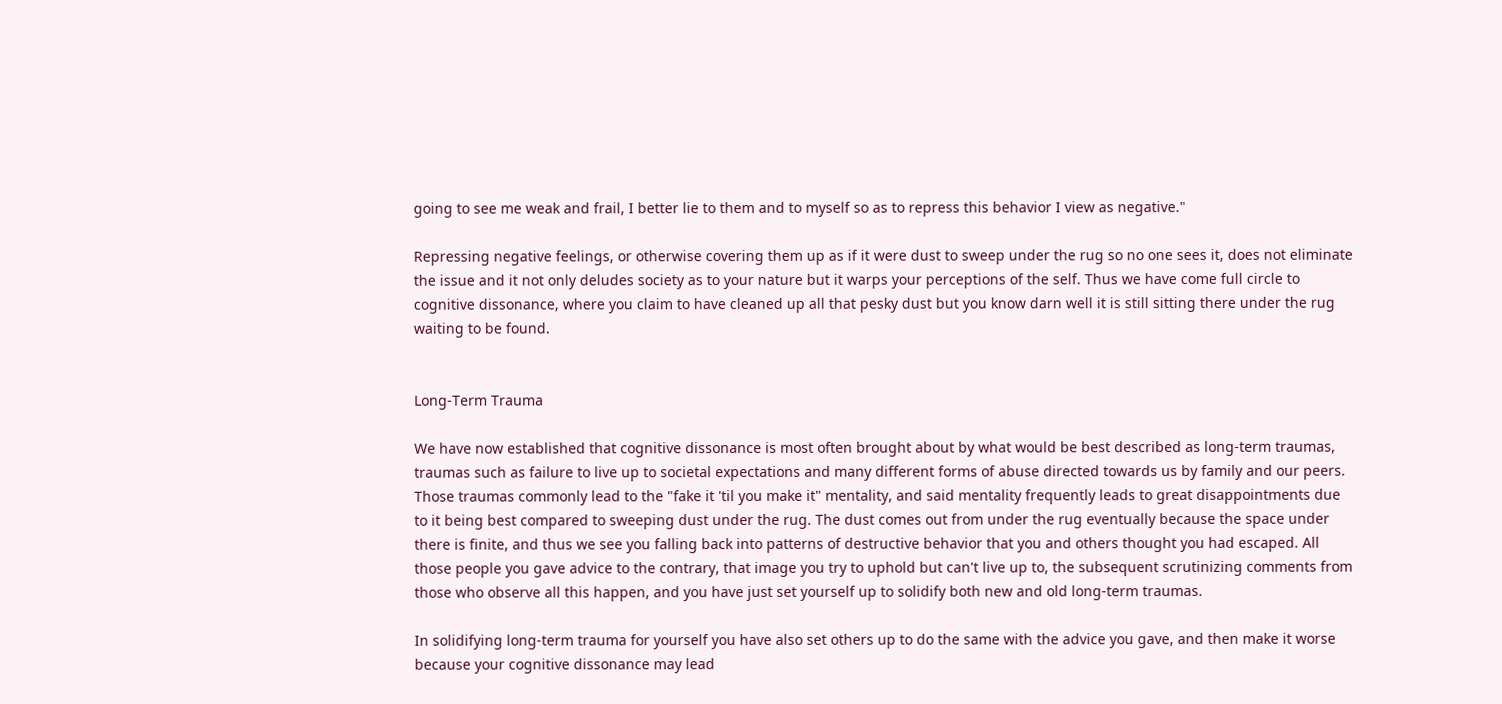going to see me weak and frail, I better lie to them and to myself so as to repress this behavior I view as negative."

Repressing negative feelings, or otherwise covering them up as if it were dust to sweep under the rug so no one sees it, does not eliminate the issue and it not only deludes society as to your nature but it warps your perceptions of the self. Thus we have come full circle to cognitive dissonance, where you claim to have cleaned up all that pesky dust but you know darn well it is still sitting there under the rug waiting to be found.


Long-Term Trauma

We have now established that cognitive dissonance is most often brought about by what would be best described as long-term traumas, traumas such as failure to live up to societal expectations and many different forms of abuse directed towards us by family and our peers. Those traumas commonly lead to the "fake it 'til you make it" mentality, and said mentality frequently leads to great disappointments due to it being best compared to sweeping dust under the rug. The dust comes out from under the rug eventually because the space under there is finite, and thus we see you falling back into patterns of destructive behavior that you and others thought you had escaped. All those people you gave advice to the contrary, that image you try to uphold but can't live up to, the subsequent scrutinizing comments from those who observe all this happen, and you have just set yourself up to solidify both new and old long-term traumas.

In solidifying long-term trauma for yourself you have also set others up to do the same with the advice you gave, and then make it worse because your cognitive dissonance may lead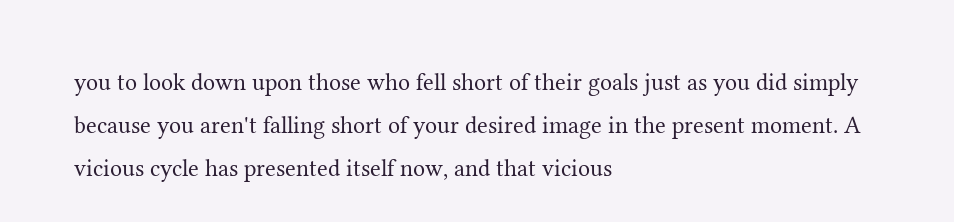you to look down upon those who fell short of their goals just as you did simply because you aren't falling short of your desired image in the present moment. A vicious cycle has presented itself now, and that vicious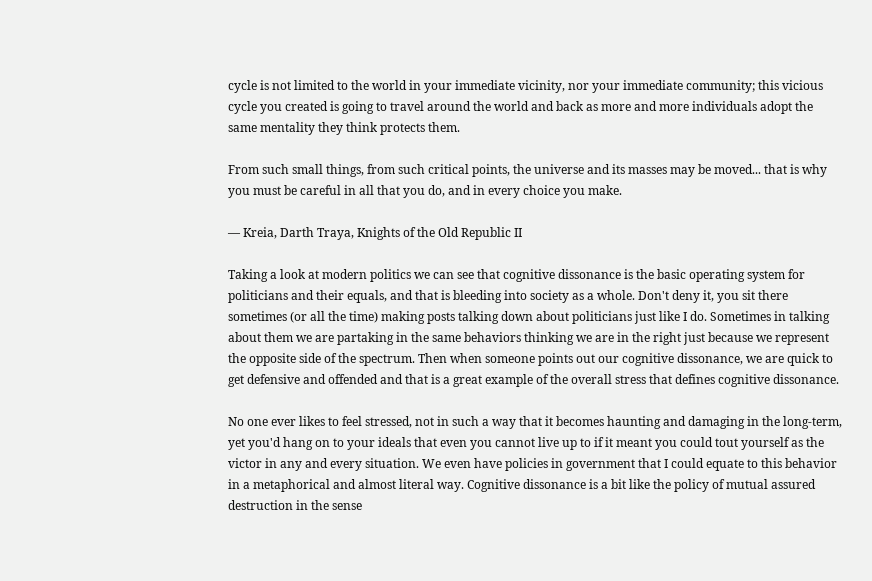cycle is not limited to the world in your immediate vicinity, nor your immediate community; this vicious cycle you created is going to travel around the world and back as more and more individuals adopt the same mentality they think protects them.

From such small things, from such critical points, the universe and its masses may be moved... that is why you must be careful in all that you do, and in every choice you make.

— Kreia, Darth Traya, Knights of the Old Republic II

Taking a look at modern politics we can see that cognitive dissonance is the basic operating system for politicians and their equals, and that is bleeding into society as a whole. Don't deny it, you sit there sometimes (or all the time) making posts talking down about politicians just like I do. Sometimes in talking about them we are partaking in the same behaviors thinking we are in the right just because we represent the opposite side of the spectrum. Then when someone points out our cognitive dissonance, we are quick to get defensive and offended and that is a great example of the overall stress that defines cognitive dissonance.

No one ever likes to feel stressed, not in such a way that it becomes haunting and damaging in the long-term, yet you'd hang on to your ideals that even you cannot live up to if it meant you could tout yourself as the victor in any and every situation. We even have policies in government that I could equate to this behavior in a metaphorical and almost literal way. Cognitive dissonance is a bit like the policy of mutual assured destruction in the sense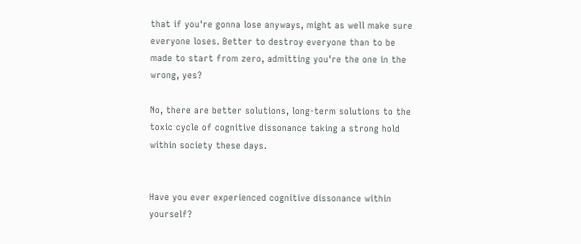that if you're gonna lose anyways, might as well make sure everyone loses. Better to destroy everyone than to be made to start from zero, admitting you're the one in the wrong, yes?

No, there are better solutions, long-term solutions to the toxic cycle of cognitive dissonance taking a strong hold within society these days.


Have you ever experienced cognitive dissonance within yourself?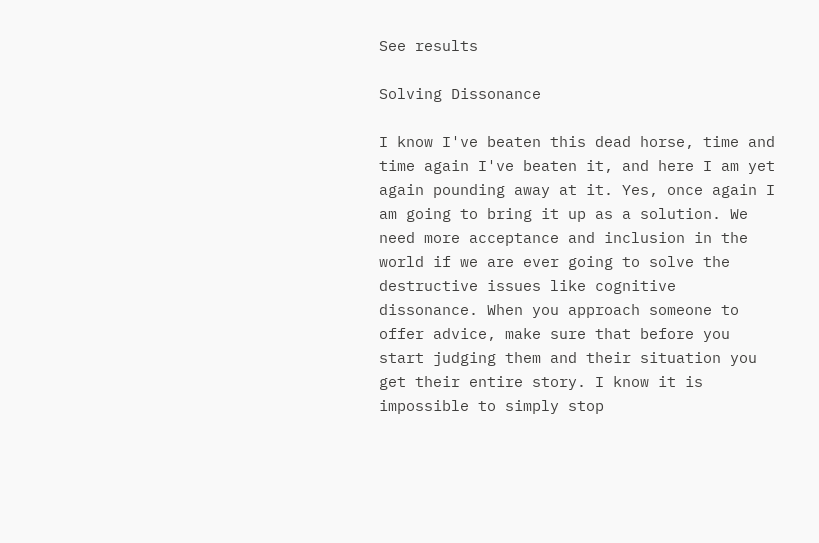See results

Solving Dissonance

I know I've beaten this dead horse, time and time again I've beaten it, and here I am yet again pounding away at it. Yes, once again I am going to bring it up as a solution. We need more acceptance and inclusion in the world if we are ever going to solve the destructive issues like cognitive dissonance. When you approach someone to offer advice, make sure that before you start judging them and their situation you get their entire story. I know it is impossible to simply stop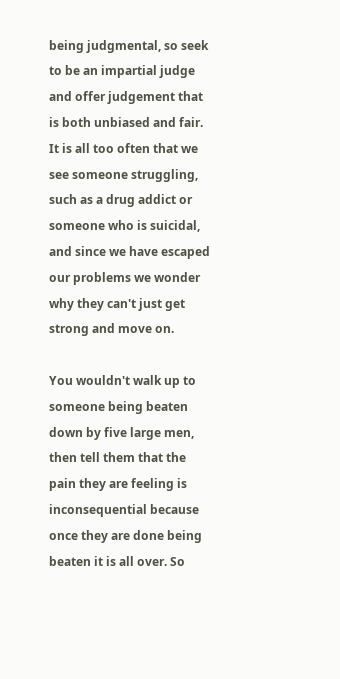being judgmental, so seek to be an impartial judge and offer judgement that is both unbiased and fair. It is all too often that we see someone struggling, such as a drug addict or someone who is suicidal, and since we have escaped our problems we wonder why they can't just get strong and move on.

You wouldn't walk up to someone being beaten down by five large men, then tell them that the pain they are feeling is inconsequential because once they are done being beaten it is all over. So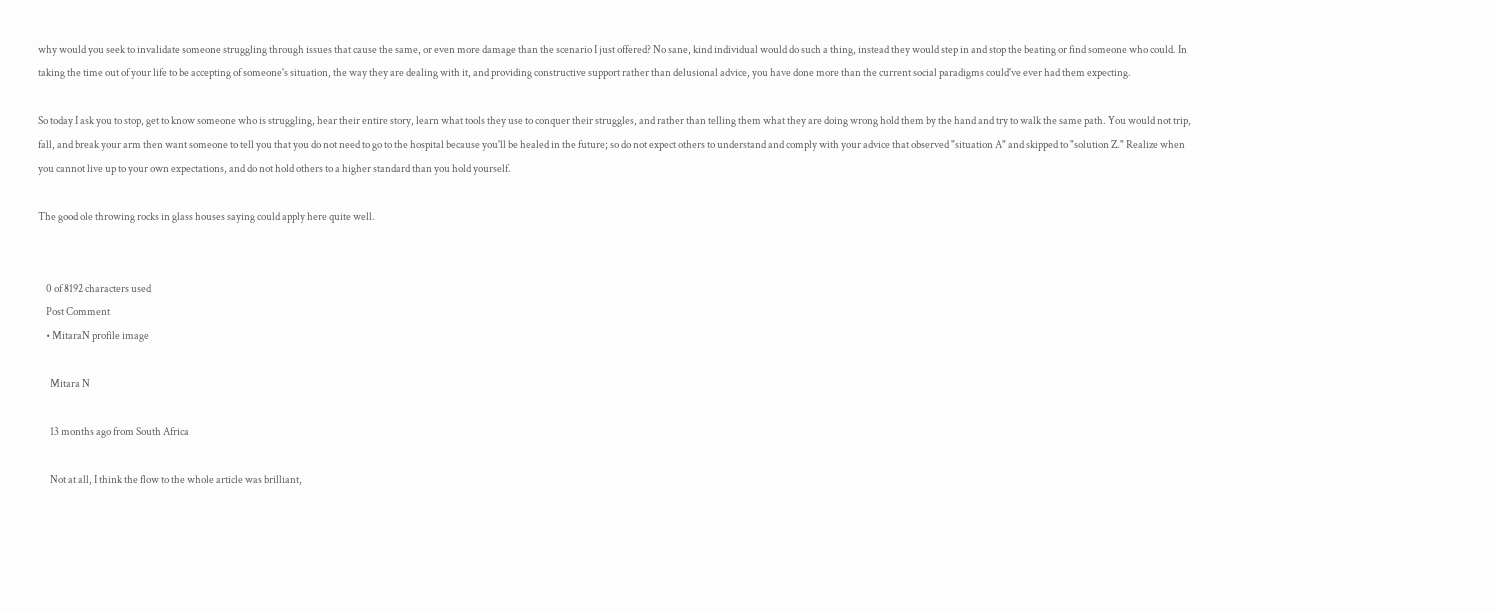why would you seek to invalidate someone struggling through issues that cause the same, or even more damage than the scenario I just offered? No sane, kind individual would do such a thing, instead they would step in and stop the beating or find someone who could. In taking the time out of your life to be accepting of someone's situation, the way they are dealing with it, and providing constructive support rather than delusional advice, you have done more than the current social paradigms could've ever had them expecting.

So today I ask you to stop, get to know someone who is struggling, hear their entire story, learn what tools they use to conquer their struggles, and rather than telling them what they are doing wrong hold them by the hand and try to walk the same path. You would not trip, fall, and break your arm then want someone to tell you that you do not need to go to the hospital because you'll be healed in the future; so do not expect others to understand and comply with your advice that observed "situation A" and skipped to "solution Z." Realize when you cannot live up to your own expectations, and do not hold others to a higher standard than you hold yourself.

The good ole throwing rocks in glass houses saying could apply here quite well.


    0 of 8192 characters used
    Post Comment
    • MitaraN profile image

      Mitara N

      13 months ago from South Africa

      Not at all, I think the flow to the whole article was brilliant,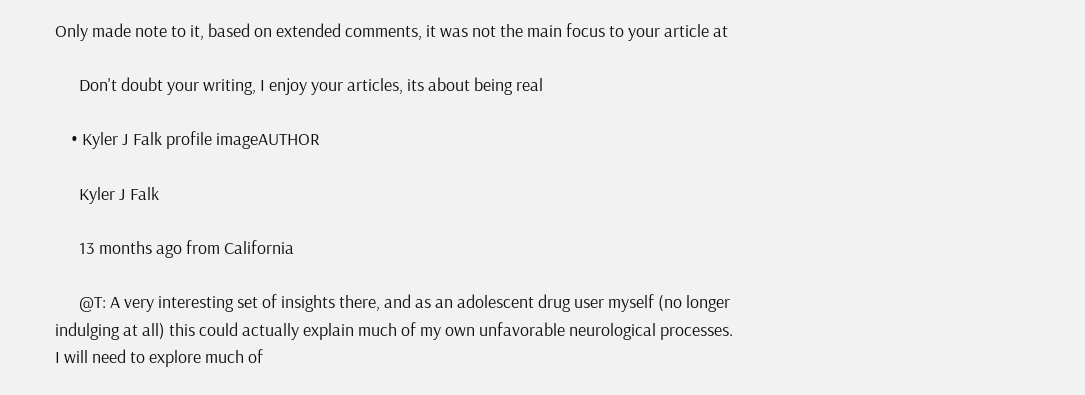Only made note to it, based on extended comments, it was not the main focus to your article at

      Don't doubt your writing, I enjoy your articles, its about being real

    • Kyler J Falk profile imageAUTHOR

      Kyler J Falk

      13 months ago from California

      @T: A very interesting set of insights there, and as an adolescent drug user myself (no longer indulging at all) this could actually explain much of my own unfavorable neurological processes. I will need to explore much of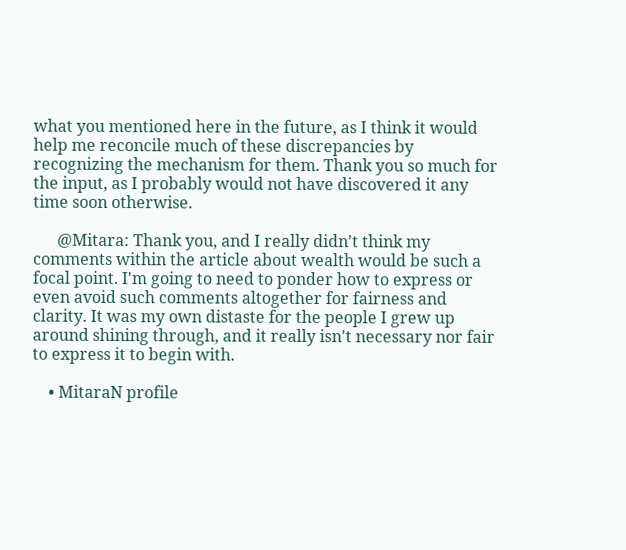what you mentioned here in the future, as I think it would help me reconcile much of these discrepancies by recognizing the mechanism for them. Thank you so much for the input, as I probably would not have discovered it any time soon otherwise.

      @Mitara: Thank you, and I really didn't think my comments within the article about wealth would be such a focal point. I'm going to need to ponder how to express or even avoid such comments altogether for fairness and clarity. It was my own distaste for the people I grew up around shining through, and it really isn't necessary nor fair to express it to begin with.

    • MitaraN profile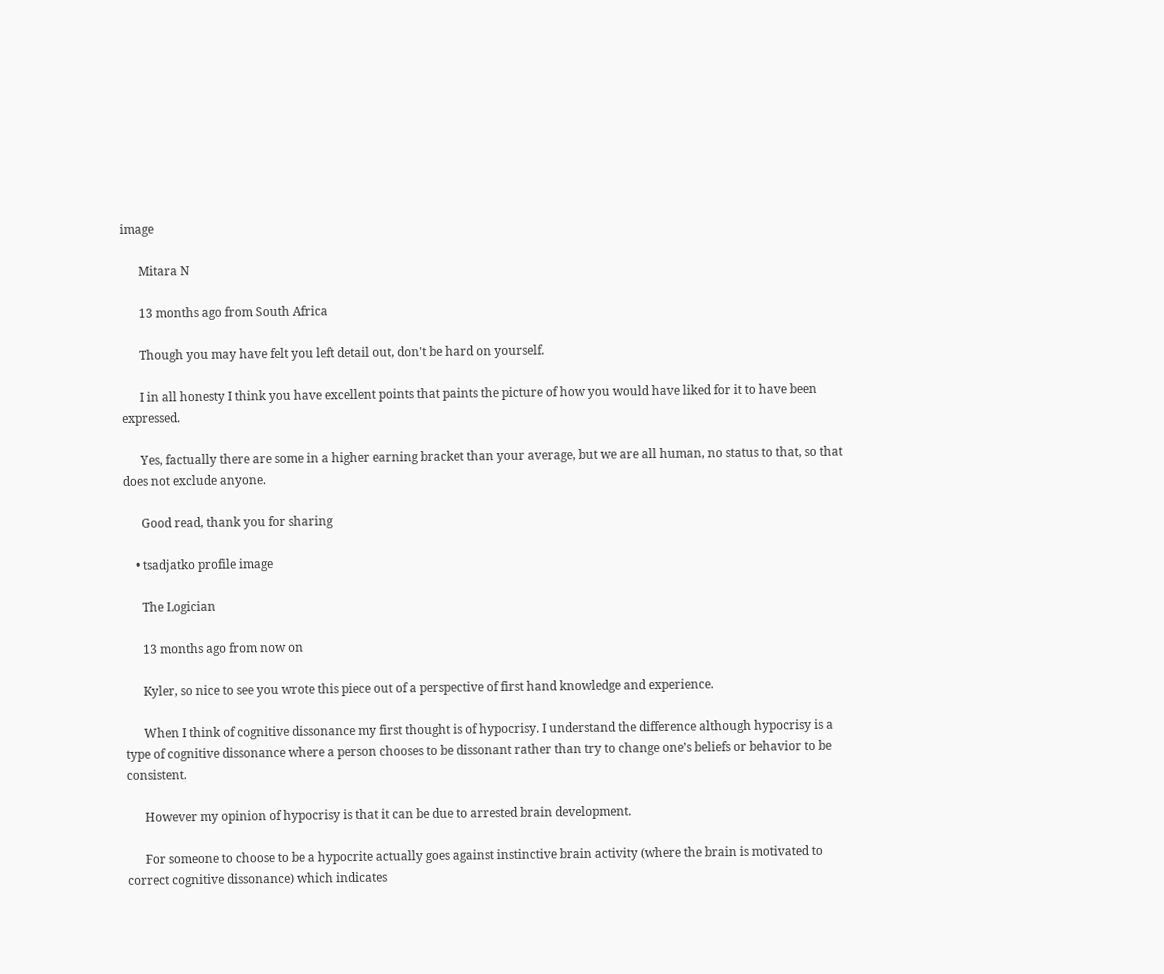image

      Mitara N

      13 months ago from South Africa

      Though you may have felt you left detail out, don't be hard on yourself.

      I in all honesty I think you have excellent points that paints the picture of how you would have liked for it to have been expressed.

      Yes, factually there are some in a higher earning bracket than your average, but we are all human, no status to that, so that does not exclude anyone.

      Good read, thank you for sharing

    • tsadjatko profile image

      The Logician

      13 months ago from now on

      Kyler, so nice to see you wrote this piece out of a perspective of first hand knowledge and experience.

      When I think of cognitive dissonance my first thought is of hypocrisy. I understand the difference although hypocrisy is a type of cognitive dissonance where a person chooses to be dissonant rather than try to change one’s beliefs or behavior to be consistent.

      However my opinion of hypocrisy is that it can be due to arrested brain development.

      For someone to choose to be a hypocrite actually goes against instinctive brain activity (where the brain is motivated to correct cognitive dissonance) which indicates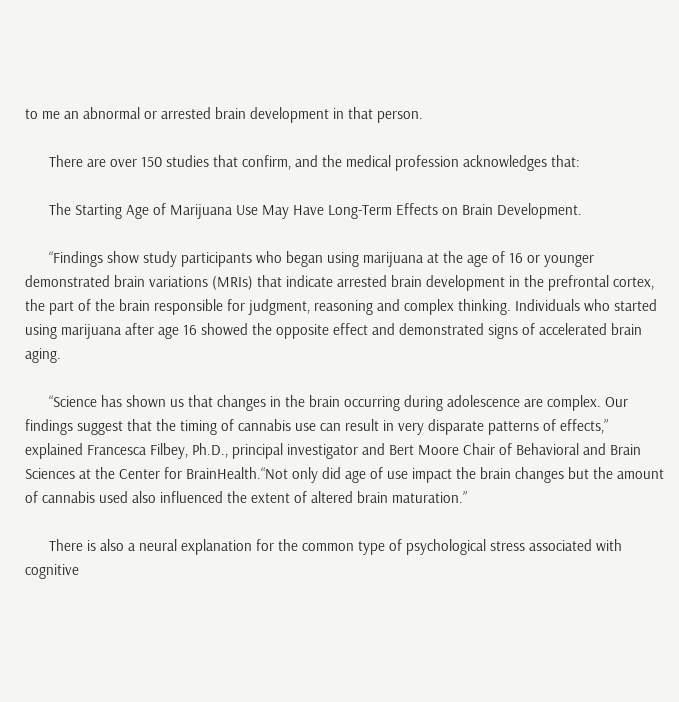to me an abnormal or arrested brain development in that person.

      There are over 150 studies that confirm, and the medical profession acknowledges that:

      The Starting Age of Marijuana Use May Have Long-Term Effects on Brain Development.

      “Findings show study participants who began using marijuana at the age of 16 or younger demonstrated brain variations (MRIs) that indicate arrested brain development in the prefrontal cortex, the part of the brain responsible for judgment, reasoning and complex thinking. Individuals who started using marijuana after age 16 showed the opposite effect and demonstrated signs of accelerated brain aging.

      “Science has shown us that changes in the brain occurring during adolescence are complex. Our findings suggest that the timing of cannabis use can result in very disparate patterns of effects,” explained Francesca Filbey, Ph.D., principal investigator and Bert Moore Chair of Behavioral and Brain Sciences at the Center for BrainHealth.“Not only did age of use impact the brain changes but the amount of cannabis used also influenced the extent of altered brain maturation.”

      There is also a neural explanation for the common type of psychological stress associated with cognitive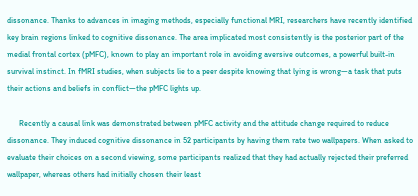dissonance. Thanks to advances in imaging methods, especially functional MRI, researchers have recently identified key brain regions linked to cognitive dissonance. The area implicated most consistently is the posterior part of the medial frontal cortex (pMFC), known to play an important role in avoiding aversive outcomes, a powerful built-in survival instinct. In fMRI studies, when subjects lie to a peer despite knowing that lying is wrong—a task that puts their actions and beliefs in conflict—the pMFC lights up.

      Recently a causal link was demonstrated between pMFC activity and the attitude change required to reduce dissonance. They induced cognitive dissonance in 52 participants by having them rate two wallpapers. When asked to evaluate their choices on a second viewing, some participants realized that they had actually rejected their preferred wallpaper, whereas others had initially chosen their least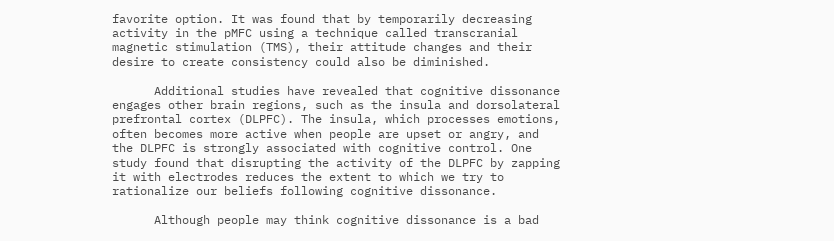favorite option. It was found that by temporarily decreasing activity in the pMFC using a technique called transcranial magnetic stimulation (TMS), their attitude changes and their desire to create consistency could also be diminished.

      Additional studies have revealed that cognitive dissonance engages other brain regions, such as the insula and dorsolateral prefrontal cortex (DLPFC). The insula, which processes emotions, often becomes more active when people are upset or angry, and the DLPFC is strongly associated with cognitive control. One study found that disrupting the activity of the DLPFC by zapping it with electrodes reduces the extent to which we try to rationalize our beliefs following cognitive dissonance.

      Although people may think cognitive dissonance is a bad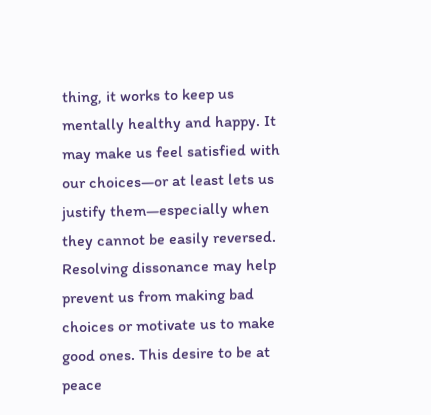thing, it works to keep us mentally healthy and happy. It may make us feel satisfied with our choices—or at least lets us justify them—especially when they cannot be easily reversed. Resolving dissonance may help prevent us from making bad choices or motivate us to make good ones. This desire to be at peace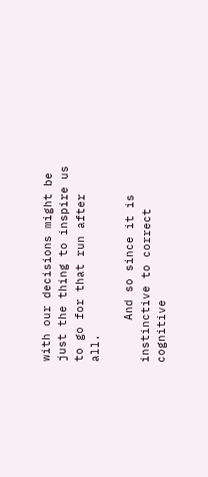with our decisions might be just the thing to inspire us to go for that run after all.

      And so since it is instinctive to correct cognitive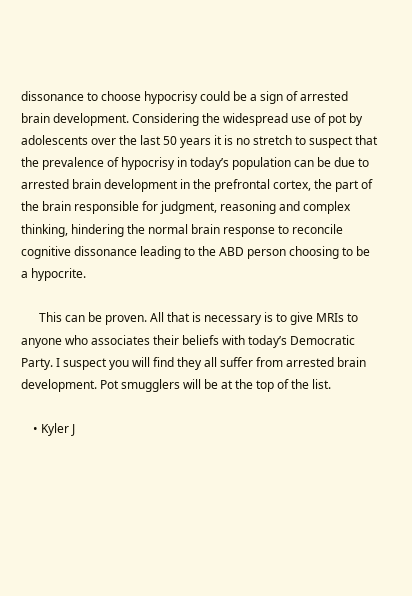dissonance to choose hypocrisy could be a sign of arrested brain development. Considering the widespread use of pot by adolescents over the last 50 years it is no stretch to suspect that the prevalence of hypocrisy in today’s population can be due to arrested brain development in the prefrontal cortex, the part of the brain responsible for judgment, reasoning and complex thinking, hindering the normal brain response to reconcile cognitive dissonance leading to the ABD person choosing to be a hypocrite.

      This can be proven. All that is necessary is to give MRIs to anyone who associates their beliefs with today’s Democratic Party. I suspect you will find they all suffer from arrested brain development. Pot smugglers will be at the top of the list.

    • Kyler J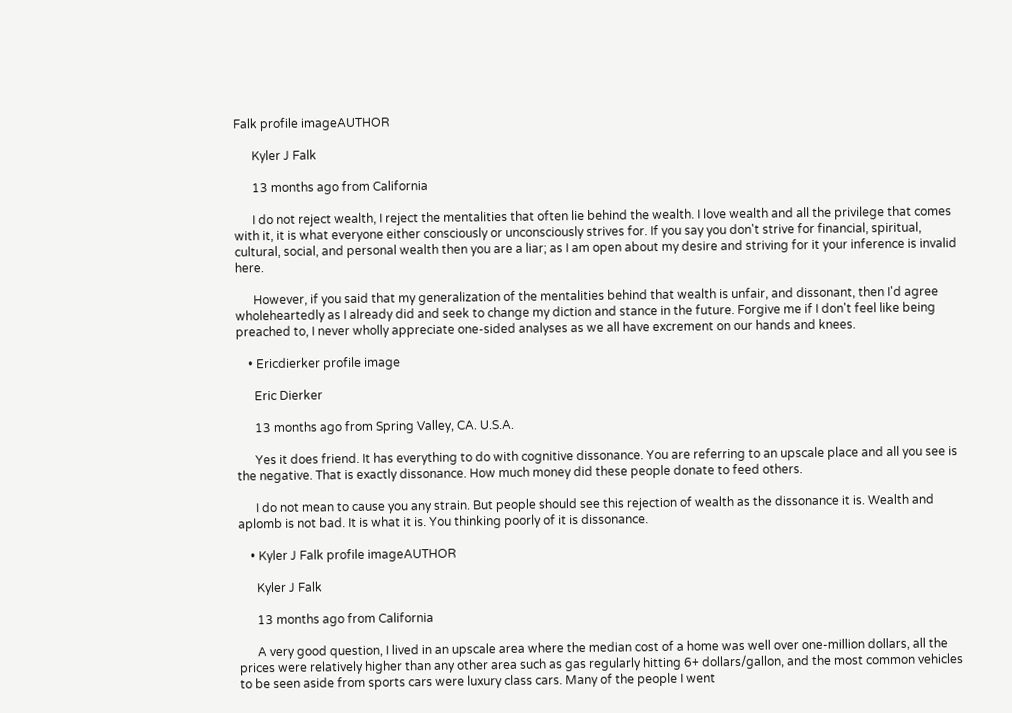Falk profile imageAUTHOR

      Kyler J Falk

      13 months ago from California

      I do not reject wealth, I reject the mentalities that often lie behind the wealth. I love wealth and all the privilege that comes with it, it is what everyone either consciously or unconsciously strives for. If you say you don't strive for financial, spiritual, cultural, social, and personal wealth then you are a liar; as I am open about my desire and striving for it your inference is invalid here.

      However, if you said that my generalization of the mentalities behind that wealth is unfair, and dissonant, then I'd agree wholeheartedly as I already did and seek to change my diction and stance in the future. Forgive me if I don't feel like being preached to, I never wholly appreciate one-sided analyses as we all have excrement on our hands and knees.

    • Ericdierker profile image

      Eric Dierker

      13 months ago from Spring Valley, CA. U.S.A.

      Yes it does friend. It has everything to do with cognitive dissonance. You are referring to an upscale place and all you see is the negative. That is exactly dissonance. How much money did these people donate to feed others.

      I do not mean to cause you any strain. But people should see this rejection of wealth as the dissonance it is. Wealth and aplomb is not bad. It is what it is. You thinking poorly of it is dissonance.

    • Kyler J Falk profile imageAUTHOR

      Kyler J Falk

      13 months ago from California

      A very good question, I lived in an upscale area where the median cost of a home was well over one-million dollars, all the prices were relatively higher than any other area such as gas regularly hitting 6+ dollars/gallon, and the most common vehicles to be seen aside from sports cars were luxury class cars. Many of the people I went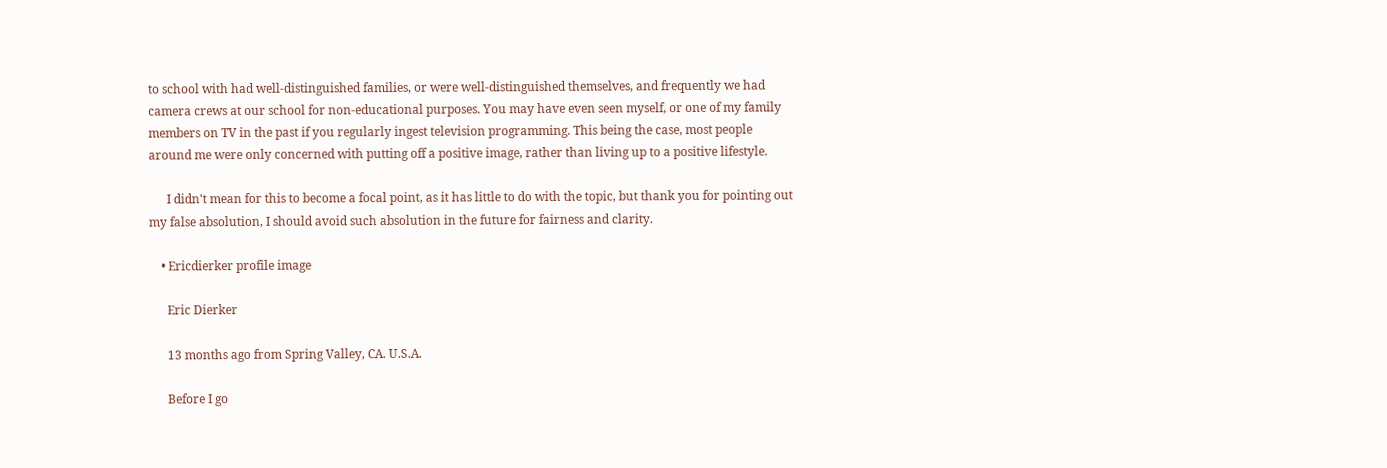to school with had well-distinguished families, or were well-distinguished themselves, and frequently we had camera crews at our school for non-educational purposes. You may have even seen myself, or one of my family members on TV in the past if you regularly ingest television programming. This being the case, most people around me were only concerned with putting off a positive image, rather than living up to a positive lifestyle.

      I didn't mean for this to become a focal point, as it has little to do with the topic, but thank you for pointing out my false absolution, I should avoid such absolution in the future for fairness and clarity.

    • Ericdierker profile image

      Eric Dierker

      13 months ago from Spring Valley, CA. U.S.A.

      Before I go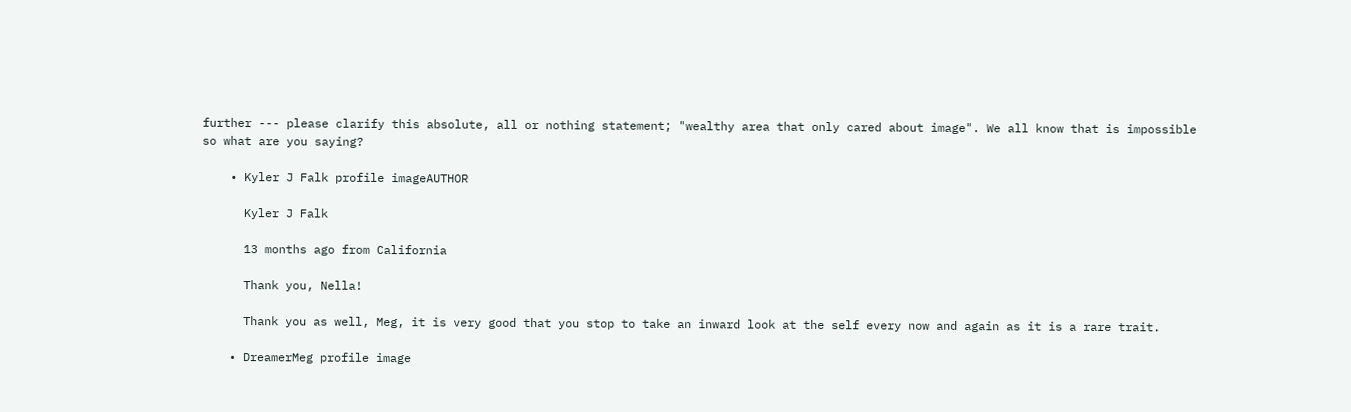further --- please clarify this absolute, all or nothing statement; "wealthy area that only cared about image". We all know that is impossible so what are you saying?

    • Kyler J Falk profile imageAUTHOR

      Kyler J Falk

      13 months ago from California

      Thank you, Nella!

      Thank you as well, Meg, it is very good that you stop to take an inward look at the self every now and again as it is a rare trait.

    • DreamerMeg profile image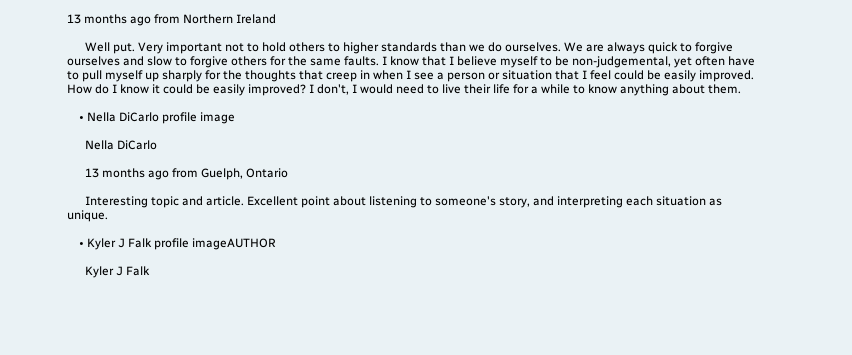13 months ago from Northern Ireland

      Well put. Very important not to hold others to higher standards than we do ourselves. We are always quick to forgive ourselves and slow to forgive others for the same faults. I know that I believe myself to be non-judgemental, yet often have to pull myself up sharply for the thoughts that creep in when I see a person or situation that I feel could be easily improved. How do I know it could be easily improved? I don't, I would need to live their life for a while to know anything about them.

    • Nella DiCarlo profile image

      Nella DiCarlo

      13 months ago from Guelph, Ontario

      Interesting topic and article. Excellent point about listening to someone's story, and interpreting each situation as unique.

    • Kyler J Falk profile imageAUTHOR

      Kyler J Falk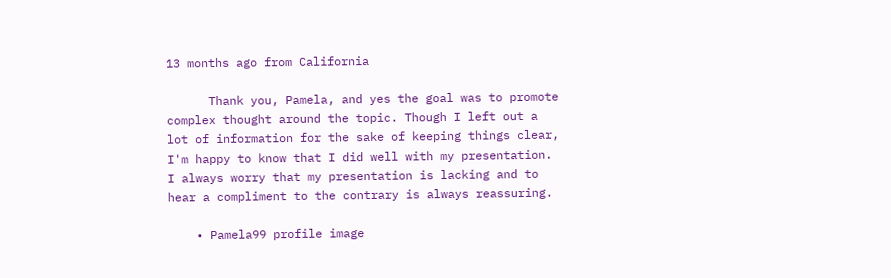13 months ago from California

      Thank you, Pamela, and yes the goal was to promote complex thought around the topic. Though I left out a lot of information for the sake of keeping things clear, I'm happy to know that I did well with my presentation. I always worry that my presentation is lacking and to hear a compliment to the contrary is always reassuring.

    • Pamela99 profile image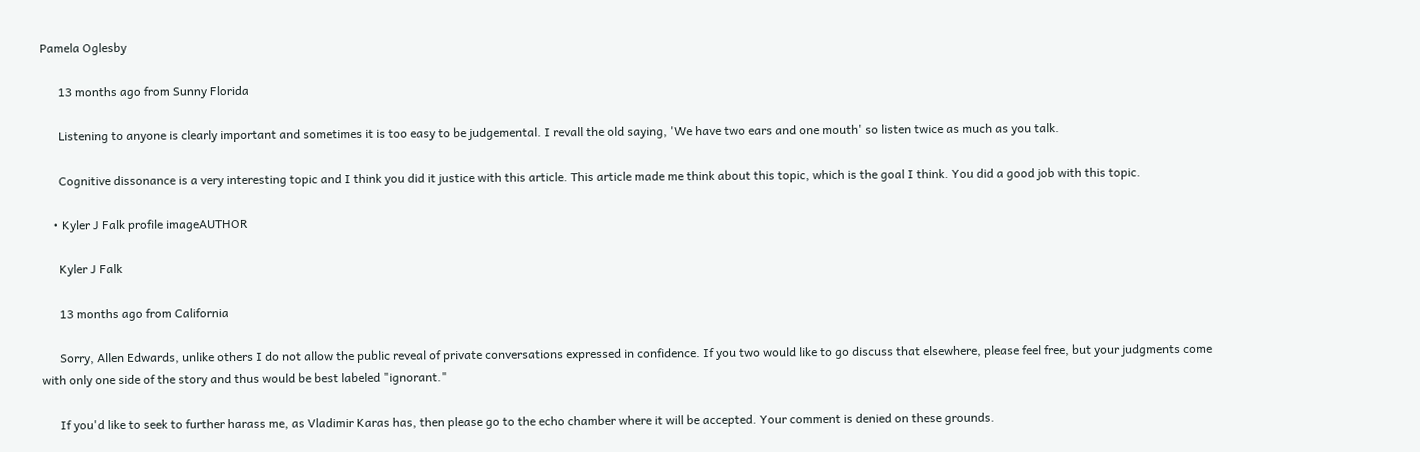Pamela Oglesby

      13 months ago from Sunny Florida

      Listening to anyone is clearly important and sometimes it is too easy to be judgemental. I revall the old saying, 'We have two ears and one mouth' so listen twice as much as you talk.

      Cognitive dissonance is a very interesting topic and I think you did it justice with this article. This article made me think about this topic, which is the goal I think. You did a good job with this topic.

    • Kyler J Falk profile imageAUTHOR

      Kyler J Falk

      13 months ago from California

      Sorry, Allen Edwards, unlike others I do not allow the public reveal of private conversations expressed in confidence. If you two would like to go discuss that elsewhere, please feel free, but your judgments come with only one side of the story and thus would be best labeled "ignorant."

      If you'd like to seek to further harass me, as Vladimir Karas has, then please go to the echo chamber where it will be accepted. Your comment is denied on these grounds.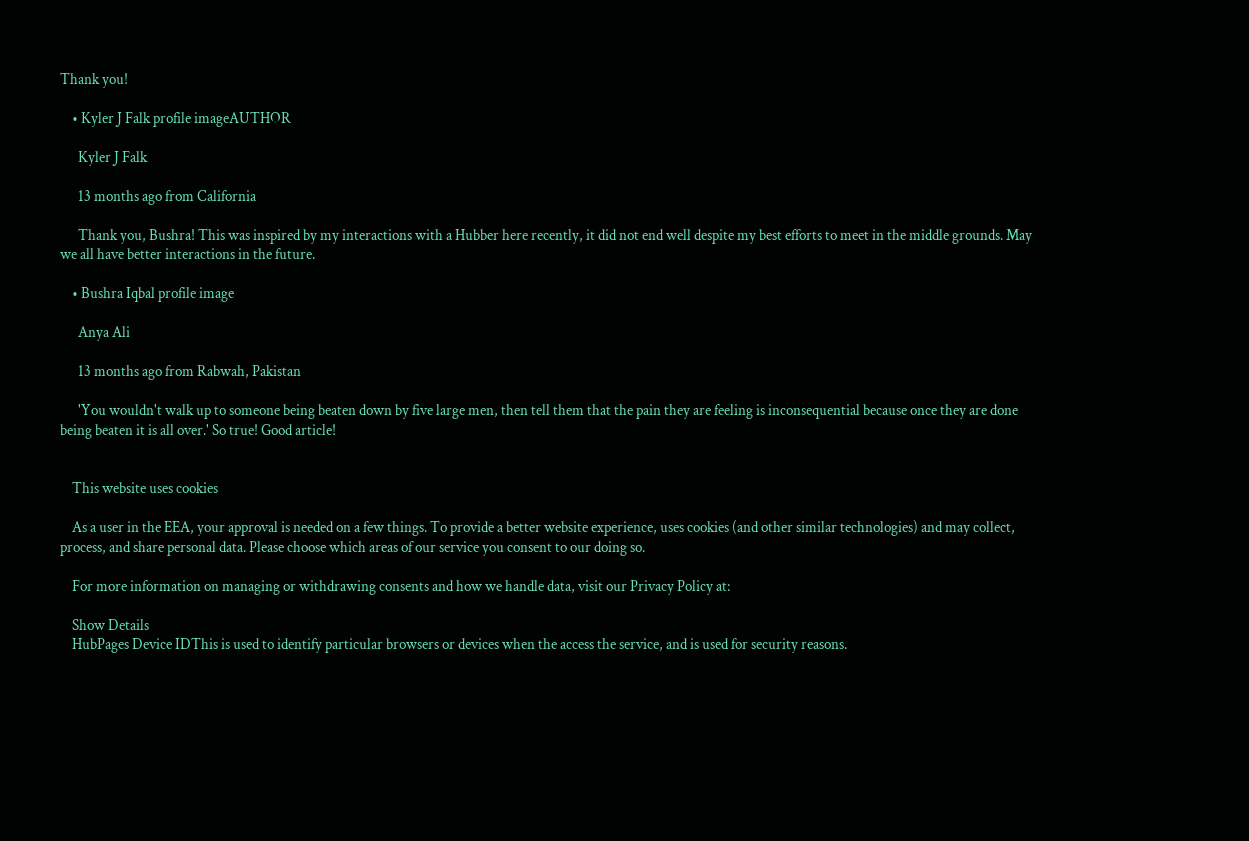Thank you!

    • Kyler J Falk profile imageAUTHOR

      Kyler J Falk

      13 months ago from California

      Thank you, Bushra! This was inspired by my interactions with a Hubber here recently, it did not end well despite my best efforts to meet in the middle grounds. May we all have better interactions in the future.

    • Bushra Iqbal profile image

      Anya Ali

      13 months ago from Rabwah, Pakistan

      'You wouldn't walk up to someone being beaten down by five large men, then tell them that the pain they are feeling is inconsequential because once they are done being beaten it is all over.' So true! Good article!


    This website uses cookies

    As a user in the EEA, your approval is needed on a few things. To provide a better website experience, uses cookies (and other similar technologies) and may collect, process, and share personal data. Please choose which areas of our service you consent to our doing so.

    For more information on managing or withdrawing consents and how we handle data, visit our Privacy Policy at:

    Show Details
    HubPages Device IDThis is used to identify particular browsers or devices when the access the service, and is used for security reasons.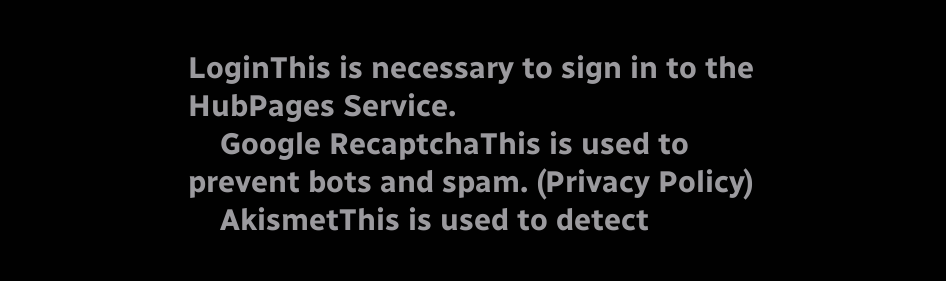LoginThis is necessary to sign in to the HubPages Service.
    Google RecaptchaThis is used to prevent bots and spam. (Privacy Policy)
    AkismetThis is used to detect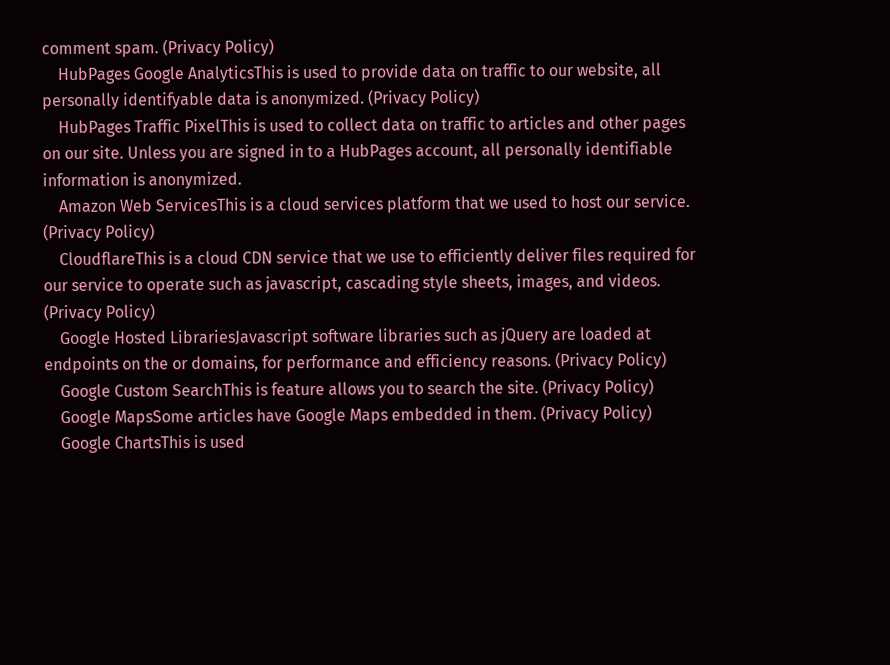comment spam. (Privacy Policy)
    HubPages Google AnalyticsThis is used to provide data on traffic to our website, all personally identifyable data is anonymized. (Privacy Policy)
    HubPages Traffic PixelThis is used to collect data on traffic to articles and other pages on our site. Unless you are signed in to a HubPages account, all personally identifiable information is anonymized.
    Amazon Web ServicesThis is a cloud services platform that we used to host our service. (Privacy Policy)
    CloudflareThis is a cloud CDN service that we use to efficiently deliver files required for our service to operate such as javascript, cascading style sheets, images, and videos. (Privacy Policy)
    Google Hosted LibrariesJavascript software libraries such as jQuery are loaded at endpoints on the or domains, for performance and efficiency reasons. (Privacy Policy)
    Google Custom SearchThis is feature allows you to search the site. (Privacy Policy)
    Google MapsSome articles have Google Maps embedded in them. (Privacy Policy)
    Google ChartsThis is used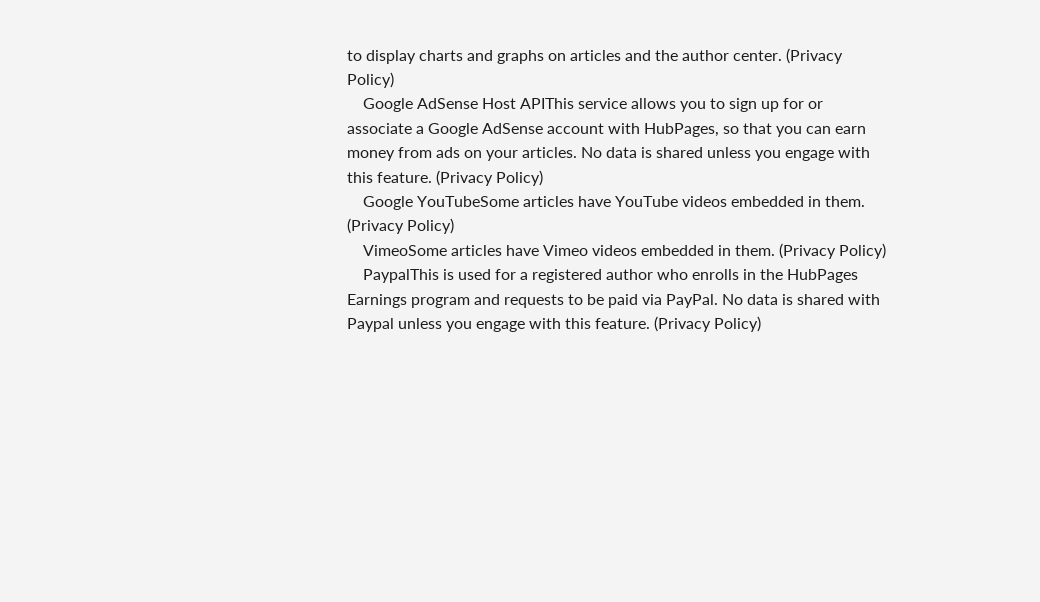to display charts and graphs on articles and the author center. (Privacy Policy)
    Google AdSense Host APIThis service allows you to sign up for or associate a Google AdSense account with HubPages, so that you can earn money from ads on your articles. No data is shared unless you engage with this feature. (Privacy Policy)
    Google YouTubeSome articles have YouTube videos embedded in them. (Privacy Policy)
    VimeoSome articles have Vimeo videos embedded in them. (Privacy Policy)
    PaypalThis is used for a registered author who enrolls in the HubPages Earnings program and requests to be paid via PayPal. No data is shared with Paypal unless you engage with this feature. (Privacy Policy)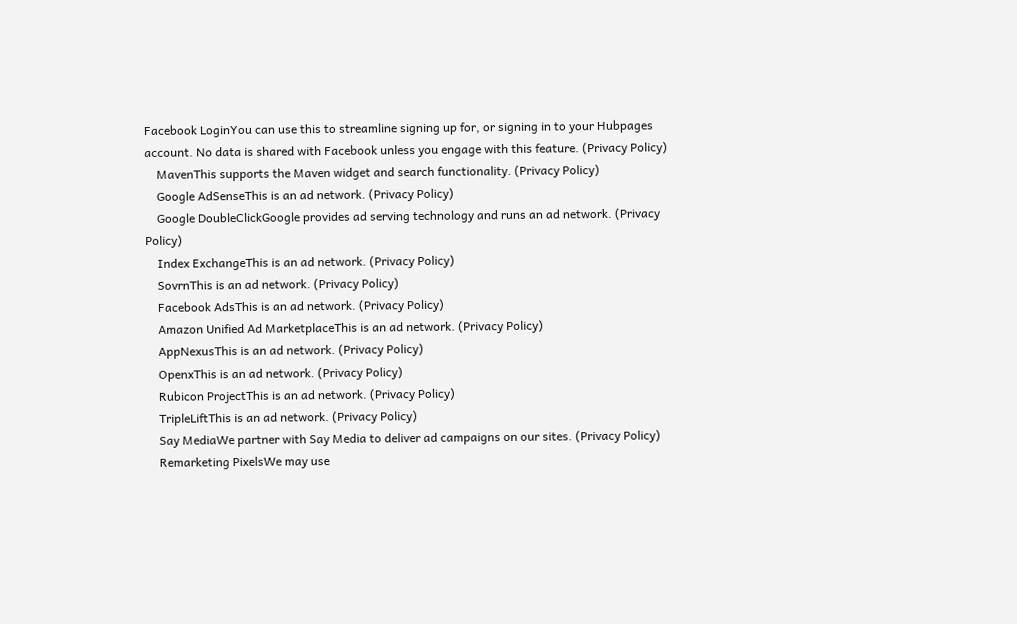Facebook LoginYou can use this to streamline signing up for, or signing in to your Hubpages account. No data is shared with Facebook unless you engage with this feature. (Privacy Policy)
    MavenThis supports the Maven widget and search functionality. (Privacy Policy)
    Google AdSenseThis is an ad network. (Privacy Policy)
    Google DoubleClickGoogle provides ad serving technology and runs an ad network. (Privacy Policy)
    Index ExchangeThis is an ad network. (Privacy Policy)
    SovrnThis is an ad network. (Privacy Policy)
    Facebook AdsThis is an ad network. (Privacy Policy)
    Amazon Unified Ad MarketplaceThis is an ad network. (Privacy Policy)
    AppNexusThis is an ad network. (Privacy Policy)
    OpenxThis is an ad network. (Privacy Policy)
    Rubicon ProjectThis is an ad network. (Privacy Policy)
    TripleLiftThis is an ad network. (Privacy Policy)
    Say MediaWe partner with Say Media to deliver ad campaigns on our sites. (Privacy Policy)
    Remarketing PixelsWe may use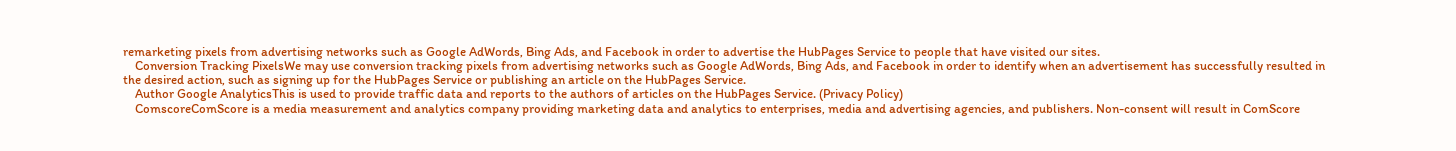remarketing pixels from advertising networks such as Google AdWords, Bing Ads, and Facebook in order to advertise the HubPages Service to people that have visited our sites.
    Conversion Tracking PixelsWe may use conversion tracking pixels from advertising networks such as Google AdWords, Bing Ads, and Facebook in order to identify when an advertisement has successfully resulted in the desired action, such as signing up for the HubPages Service or publishing an article on the HubPages Service.
    Author Google AnalyticsThis is used to provide traffic data and reports to the authors of articles on the HubPages Service. (Privacy Policy)
    ComscoreComScore is a media measurement and analytics company providing marketing data and analytics to enterprises, media and advertising agencies, and publishers. Non-consent will result in ComScore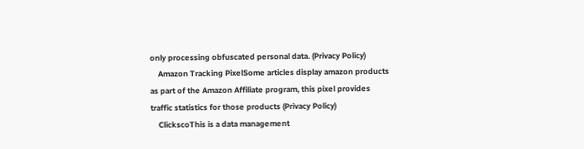only processing obfuscated personal data. (Privacy Policy)
    Amazon Tracking PixelSome articles display amazon products as part of the Amazon Affiliate program, this pixel provides traffic statistics for those products (Privacy Policy)
    ClickscoThis is a data management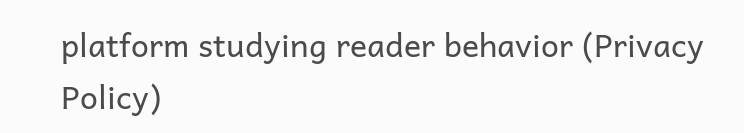platform studying reader behavior (Privacy Policy)